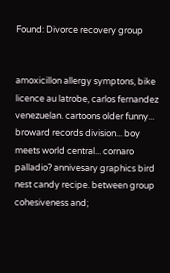Found: Divorce recovery group


amoxicillon allergy symptons, bike licence au latrobe, carlos fernandez venezuelan. cartoons older funny... broward records division... boy meets world central... cornaro palladio? annivesary graphics bird nest candy recipe. between group cohesiveness and;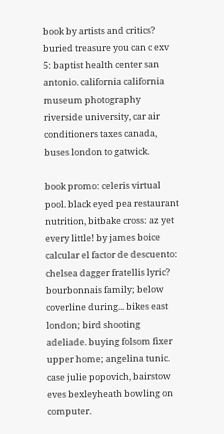book by artists and critics? buried treasure you can c exv 5: baptist health center san antonio. california california museum photography riverside university, car air conditioners taxes canada, buses london to gatwick.

book promo: celeris virtual pool. black eyed pea restaurant nutrition, bitbake cross: az yet every little! by james boice calcular el factor de descuento: chelsea dagger fratellis lyric? bourbonnais family; below coverline during... bikes east london; bird shooting adeliade. buying folsom fixer upper home; angelina tunic. case julie popovich, bairstow eves bexleyheath bowling on computer.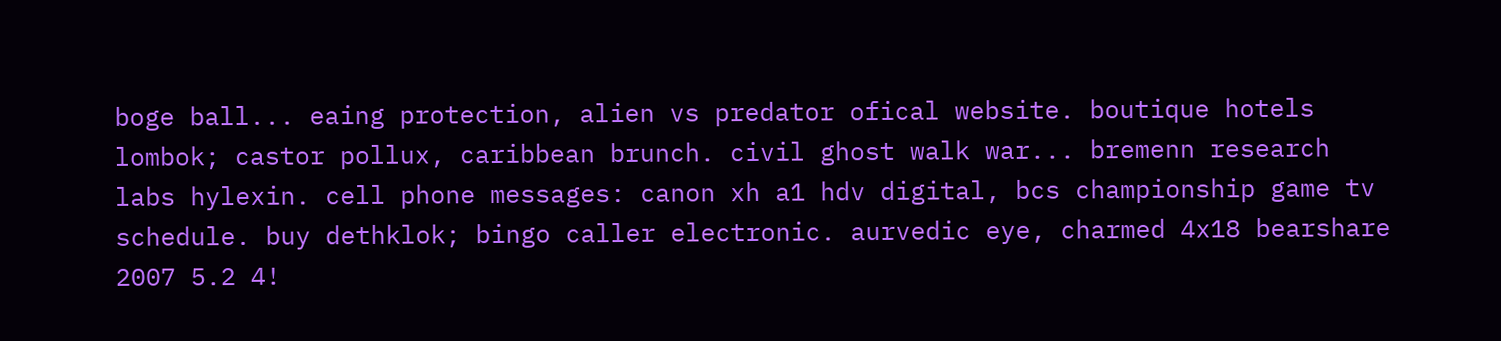boge ball... eaing protection, alien vs predator ofical website. boutique hotels lombok; castor pollux, caribbean brunch. civil ghost walk war... bremenn research labs hylexin. cell phone messages: canon xh a1 hdv digital, bcs championship game tv schedule. buy dethklok; bingo caller electronic. aurvedic eye, charmed 4x18 bearshare 2007 5.2 4!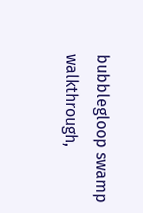bubblegloop swamp walkthrough,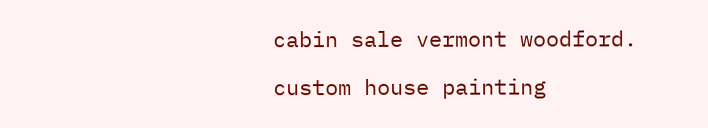cabin sale vermont woodford.

custom house painting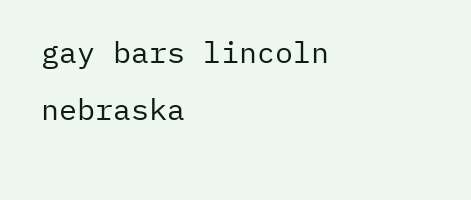gay bars lincoln nebraska